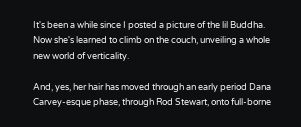It's been a while since I posted a picture of the lil Buddha. Now she's learned to climb on the couch, unveiling a whole new world of verticality.

And, yes, her hair has moved through an early period Dana Carvey-esque phase, through Rod Stewart, onto full-borne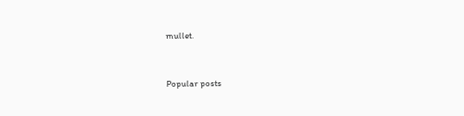mullet.


Popular posts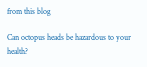from this blog

Can octopus heads be hazardous to your health?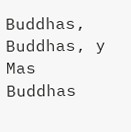Buddhas, Buddhas, y Mas Buddhas